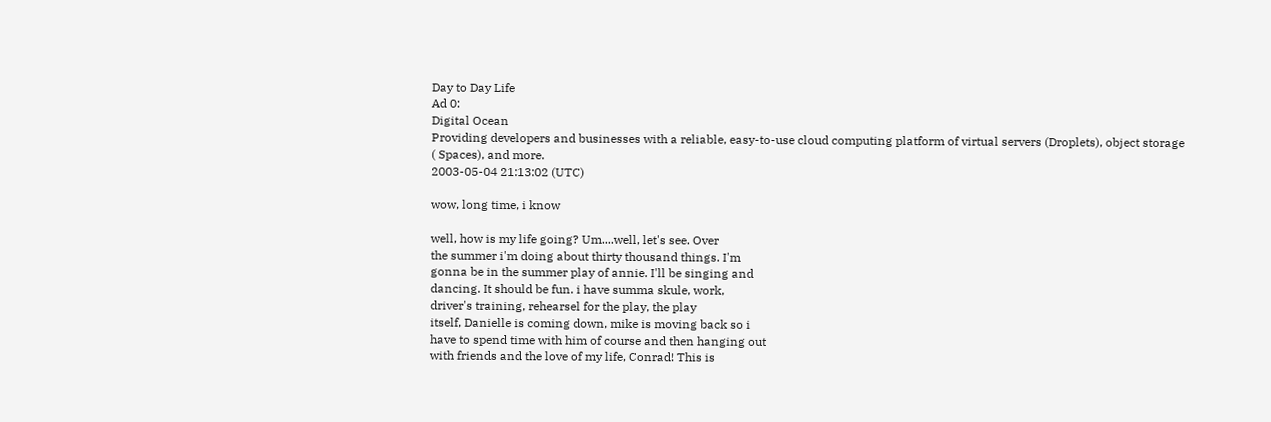Day to Day Life
Ad 0:
Digital Ocean
Providing developers and businesses with a reliable, easy-to-use cloud computing platform of virtual servers (Droplets), object storage ( Spaces), and more.
2003-05-04 21:13:02 (UTC)

wow, long time, i know

well, how is my life going? Um....well, let's see. Over
the summer i'm doing about thirty thousand things. I'm
gonna be in the summer play of annie. I'll be singing and
dancing. It should be fun. i have summa skule, work,
driver's training, rehearsel for the play, the play
itself, Danielle is coming down, mike is moving back so i
have to spend time with him of course and then hanging out
with friends and the love of my life, Conrad! This is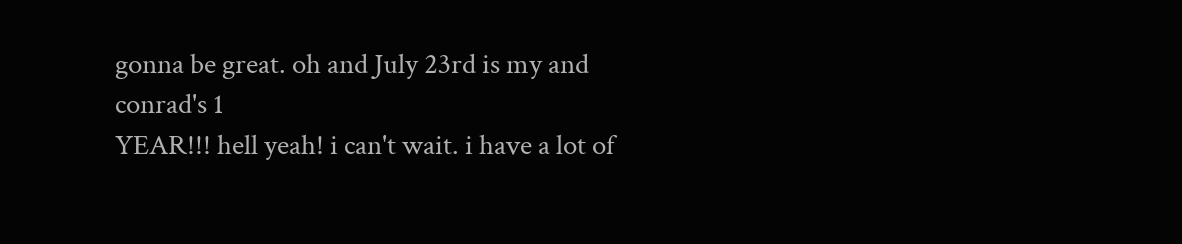gonna be great. oh and July 23rd is my and conrad's 1
YEAR!!! hell yeah! i can't wait. i have a lot of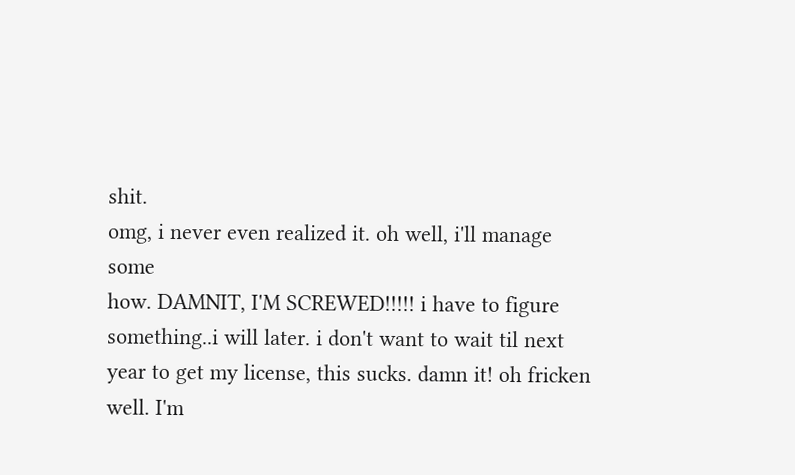shit.
omg, i never even realized it. oh well, i'll manage some
how. DAMNIT, I'M SCREWED!!!!! i have to figure
something..i will later. i don't want to wait til next
year to get my license, this sucks. damn it! oh fricken
well. I'm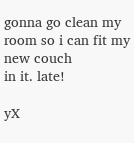gonna go clean my room so i can fit my new couch
in it. late!

yX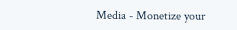Media - Monetize your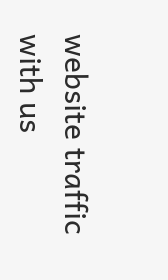website traffic with us